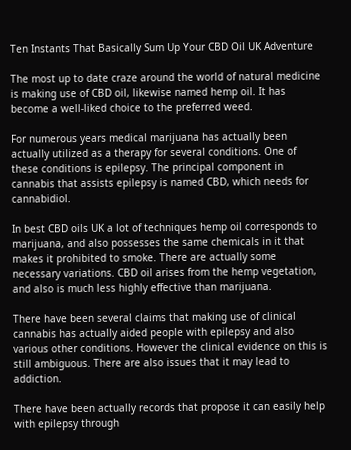Ten Instants That Basically Sum Up Your CBD Oil UK Adventure

The most up to date craze around the world of natural medicine is making use of CBD oil, likewise named hemp oil. It has become a well-liked choice to the preferred weed.

For numerous years medical marijuana has actually been actually utilized as a therapy for several conditions. One of these conditions is epilepsy. The principal component in cannabis that assists epilepsy is named CBD, which needs for cannabidiol.

In best CBD oils UK a lot of techniques hemp oil corresponds to marijuana, and also possesses the same chemicals in it that makes it prohibited to smoke. There are actually some necessary variations. CBD oil arises from the hemp vegetation, and also is much less highly effective than marijuana.

There have been several claims that making use of clinical cannabis has actually aided people with epilepsy and also various other conditions. However the clinical evidence on this is still ambiguous. There are also issues that it may lead to addiction.

There have been actually records that propose it can easily help with epilepsy through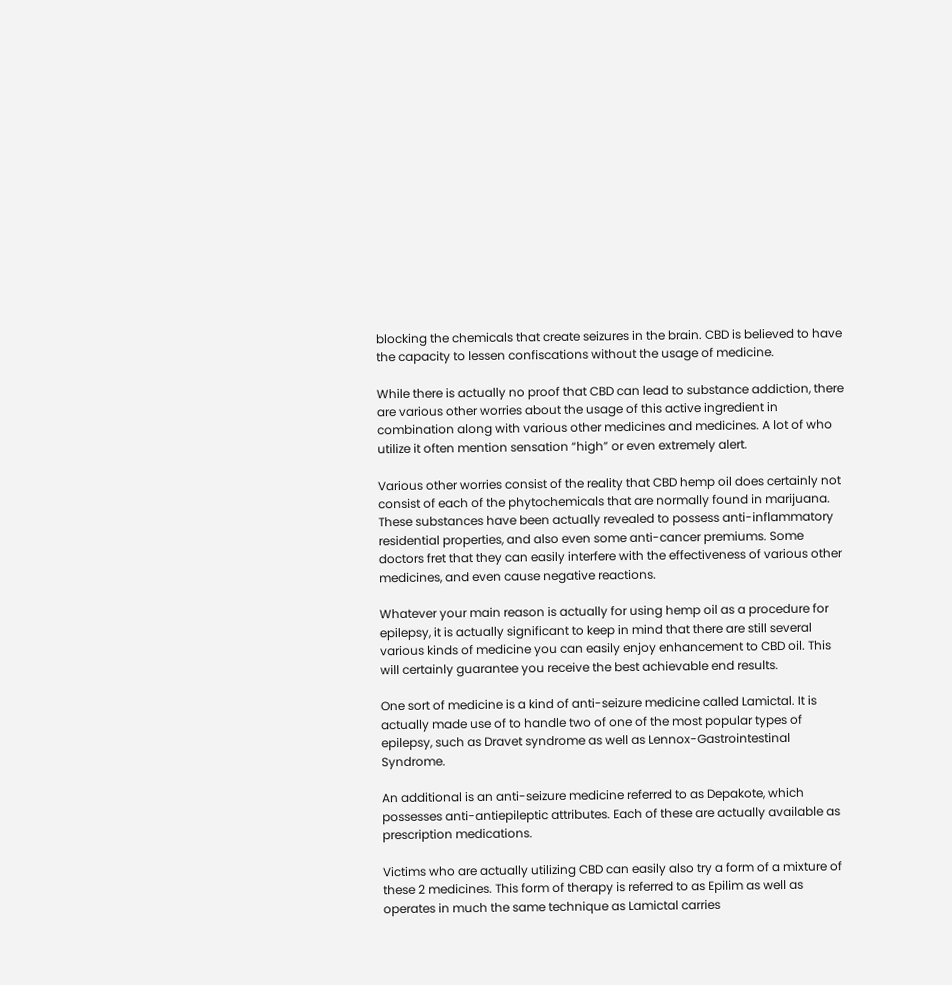blocking the chemicals that create seizures in the brain. CBD is believed to have the capacity to lessen confiscations without the usage of medicine.

While there is actually no proof that CBD can lead to substance addiction, there are various other worries about the usage of this active ingredient in combination along with various other medicines and medicines. A lot of who utilize it often mention sensation “high” or even extremely alert.

Various other worries consist of the reality that CBD hemp oil does certainly not consist of each of the phytochemicals that are normally found in marijuana. These substances have been actually revealed to possess anti-inflammatory residential properties, and also even some anti-cancer premiums. Some doctors fret that they can easily interfere with the effectiveness of various other medicines, and even cause negative reactions.

Whatever your main reason is actually for using hemp oil as a procedure for epilepsy, it is actually significant to keep in mind that there are still several various kinds of medicine you can easily enjoy enhancement to CBD oil. This will certainly guarantee you receive the best achievable end results.

One sort of medicine is a kind of anti-seizure medicine called Lamictal. It is actually made use of to handle two of one of the most popular types of epilepsy, such as Dravet syndrome as well as Lennox-Gastrointestinal Syndrome.

An additional is an anti-seizure medicine referred to as Depakote, which possesses anti-antiepileptic attributes. Each of these are actually available as prescription medications.

Victims who are actually utilizing CBD can easily also try a form of a mixture of these 2 medicines. This form of therapy is referred to as Epilim as well as operates in much the same technique as Lamictal carries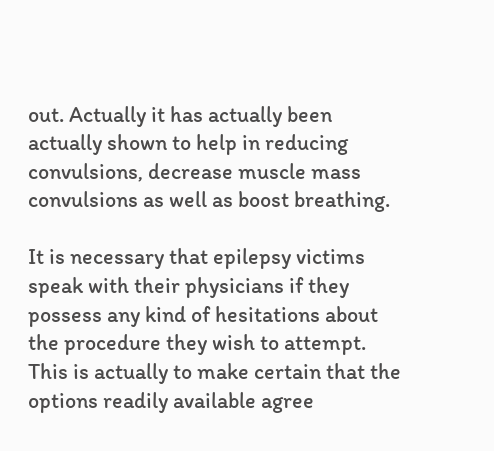out. Actually it has actually been actually shown to help in reducing convulsions, decrease muscle mass convulsions as well as boost breathing.

It is necessary that epilepsy victims speak with their physicians if they possess any kind of hesitations about the procedure they wish to attempt. This is actually to make certain that the options readily available agree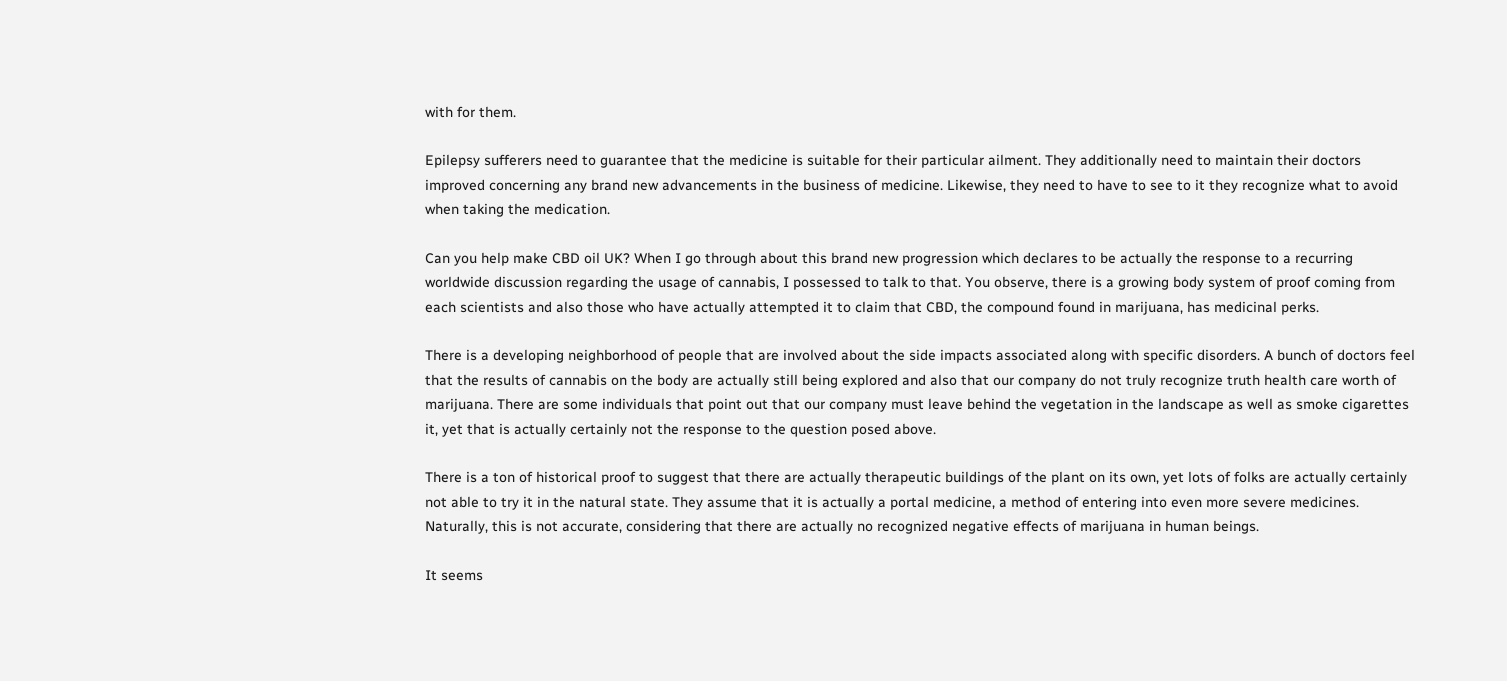with for them.

Epilepsy sufferers need to guarantee that the medicine is suitable for their particular ailment. They additionally need to maintain their doctors improved concerning any brand new advancements in the business of medicine. Likewise, they need to have to see to it they recognize what to avoid when taking the medication.

Can you help make CBD oil UK? When I go through about this brand new progression which declares to be actually the response to a recurring worldwide discussion regarding the usage of cannabis, I possessed to talk to that. You observe, there is a growing body system of proof coming from each scientists and also those who have actually attempted it to claim that CBD, the compound found in marijuana, has medicinal perks.

There is a developing neighborhood of people that are involved about the side impacts associated along with specific disorders. A bunch of doctors feel that the results of cannabis on the body are actually still being explored and also that our company do not truly recognize truth health care worth of marijuana. There are some individuals that point out that our company must leave behind the vegetation in the landscape as well as smoke cigarettes it, yet that is actually certainly not the response to the question posed above.

There is a ton of historical proof to suggest that there are actually therapeutic buildings of the plant on its own, yet lots of folks are actually certainly not able to try it in the natural state. They assume that it is actually a portal medicine, a method of entering into even more severe medicines. Naturally, this is not accurate, considering that there are actually no recognized negative effects of marijuana in human beings.

It seems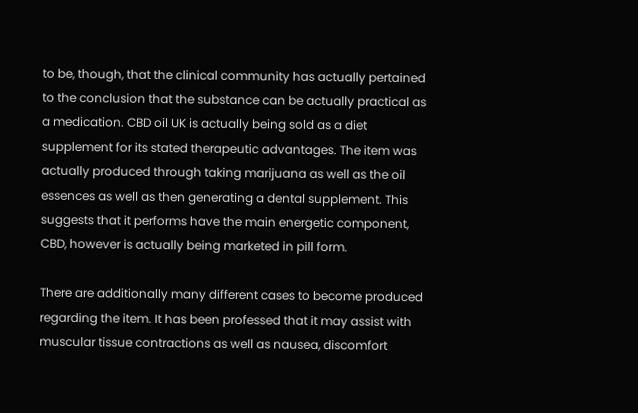to be, though, that the clinical community has actually pertained to the conclusion that the substance can be actually practical as a medication. CBD oil UK is actually being sold as a diet supplement for its stated therapeutic advantages. The item was actually produced through taking marijuana as well as the oil essences as well as then generating a dental supplement. This suggests that it performs have the main energetic component, CBD, however is actually being marketed in pill form.

There are additionally many different cases to become produced regarding the item. It has been professed that it may assist with muscular tissue contractions as well as nausea, discomfort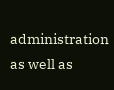administration as well as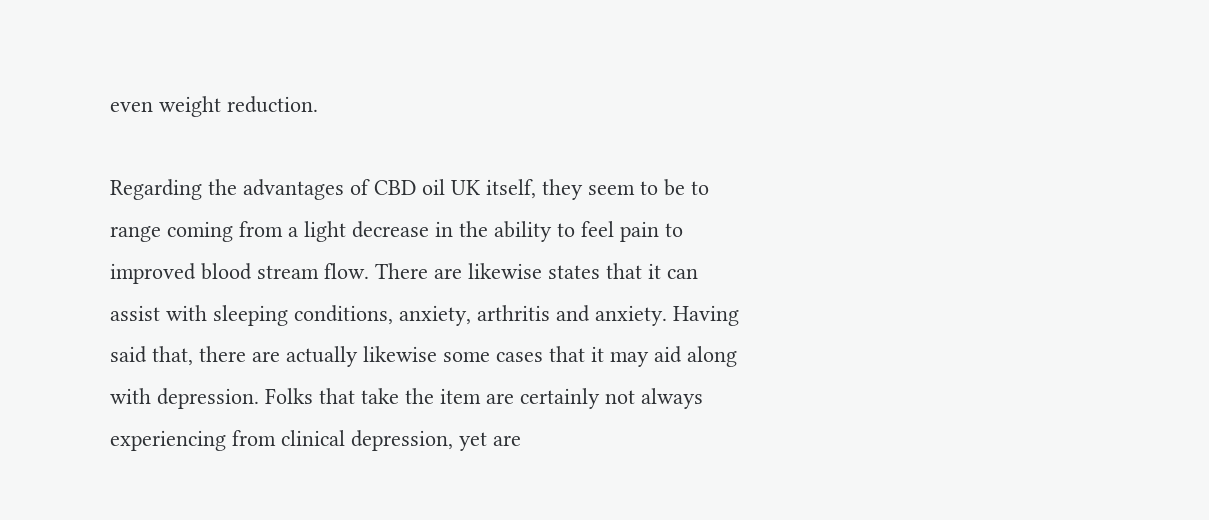even weight reduction.

Regarding the advantages of CBD oil UK itself, they seem to be to range coming from a light decrease in the ability to feel pain to improved blood stream flow. There are likewise states that it can assist with sleeping conditions, anxiety, arthritis and anxiety. Having said that, there are actually likewise some cases that it may aid along with depression. Folks that take the item are certainly not always experiencing from clinical depression, yet are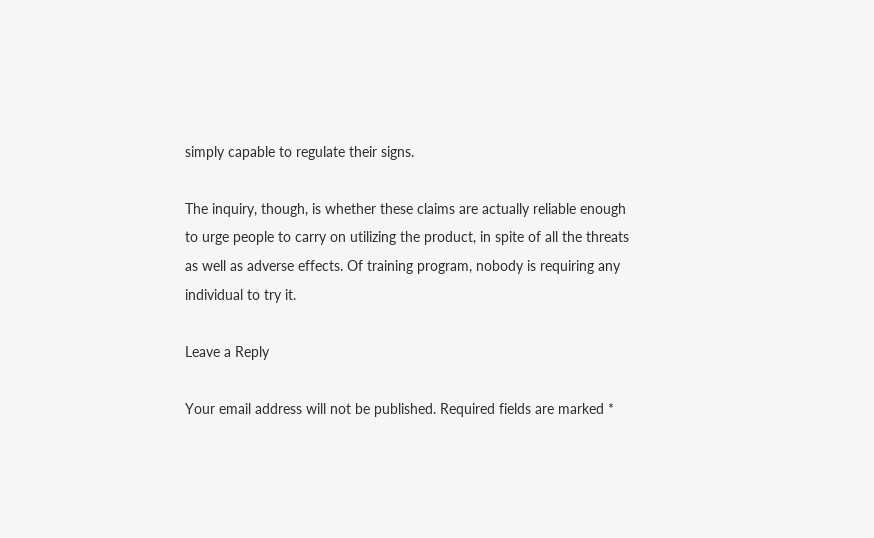simply capable to regulate their signs.

The inquiry, though, is whether these claims are actually reliable enough to urge people to carry on utilizing the product, in spite of all the threats as well as adverse effects. Of training program, nobody is requiring any individual to try it.

Leave a Reply

Your email address will not be published. Required fields are marked *